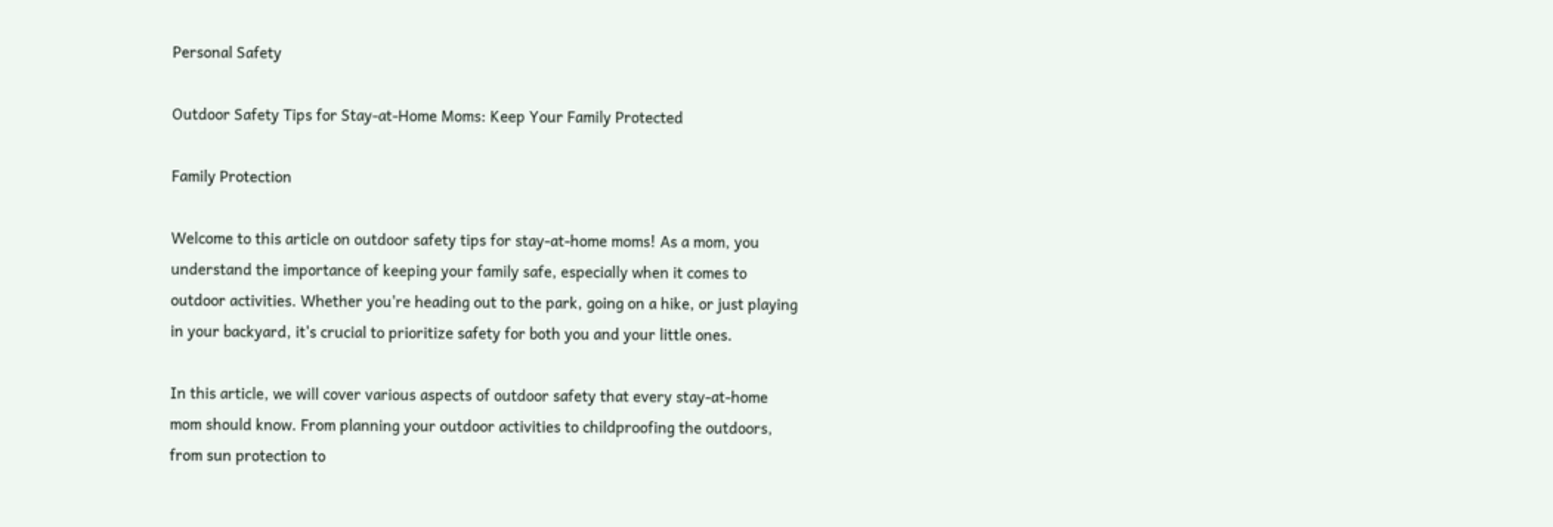Personal Safety

Outdoor Safety Tips for Stay-at-Home Moms: Keep Your Family Protected

Family Protection

Welcome to this article on outdoor safety tips for stay-at-home moms! As a mom, you understand the importance of keeping your family safe, especially when it comes to outdoor activities. Whether you're heading out to the park, going on a hike, or just playing in your backyard, it's crucial to prioritize safety for both you and your little ones.

In this article, we will cover various aspects of outdoor safety that every stay-at-home mom should know. From planning your outdoor activities to childproofing the outdoors, from sun protection to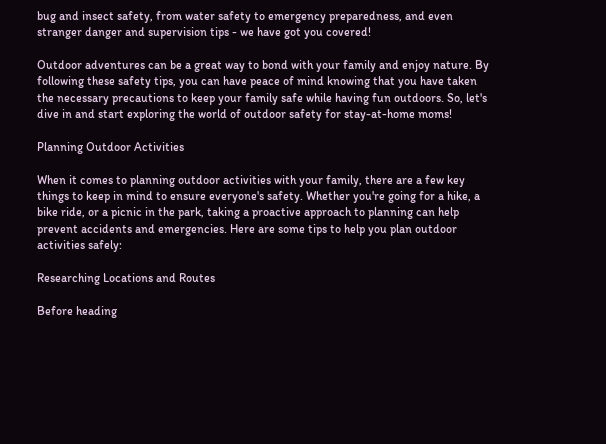bug and insect safety, from water safety to emergency preparedness, and even stranger danger and supervision tips - we have got you covered!

Outdoor adventures can be a great way to bond with your family and enjoy nature. By following these safety tips, you can have peace of mind knowing that you have taken the necessary precautions to keep your family safe while having fun outdoors. So, let's dive in and start exploring the world of outdoor safety for stay-at-home moms!

Planning Outdoor Activities

When it comes to planning outdoor activities with your family, there are a few key things to keep in mind to ensure everyone's safety. Whether you're going for a hike, a bike ride, or a picnic in the park, taking a proactive approach to planning can help prevent accidents and emergencies. Here are some tips to help you plan outdoor activities safely:

Researching Locations and Routes

Before heading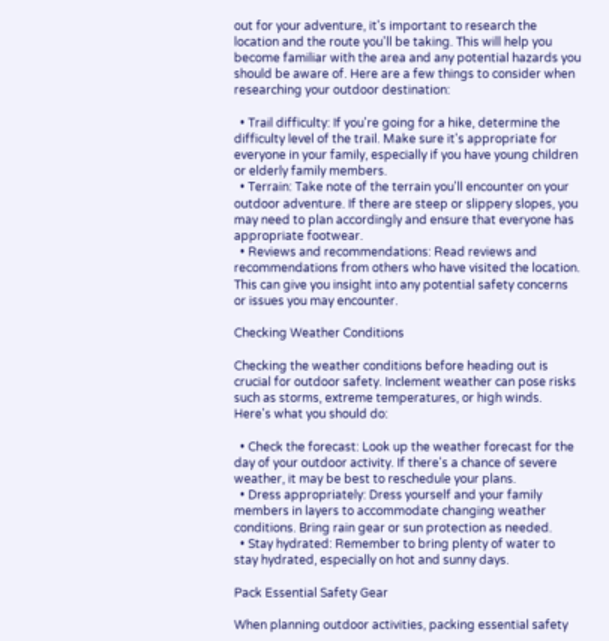out for your adventure, it's important to research the location and the route you'll be taking. This will help you become familiar with the area and any potential hazards you should be aware of. Here are a few things to consider when researching your outdoor destination:

  • Trail difficulty: If you're going for a hike, determine the difficulty level of the trail. Make sure it's appropriate for everyone in your family, especially if you have young children or elderly family members.
  • Terrain: Take note of the terrain you'll encounter on your outdoor adventure. If there are steep or slippery slopes, you may need to plan accordingly and ensure that everyone has appropriate footwear.
  • Reviews and recommendations: Read reviews and recommendations from others who have visited the location. This can give you insight into any potential safety concerns or issues you may encounter.

Checking Weather Conditions

Checking the weather conditions before heading out is crucial for outdoor safety. Inclement weather can pose risks such as storms, extreme temperatures, or high winds. Here's what you should do:

  • Check the forecast: Look up the weather forecast for the day of your outdoor activity. If there's a chance of severe weather, it may be best to reschedule your plans.
  • Dress appropriately: Dress yourself and your family members in layers to accommodate changing weather conditions. Bring rain gear or sun protection as needed.
  • Stay hydrated: Remember to bring plenty of water to stay hydrated, especially on hot and sunny days.

Pack Essential Safety Gear

When planning outdoor activities, packing essential safety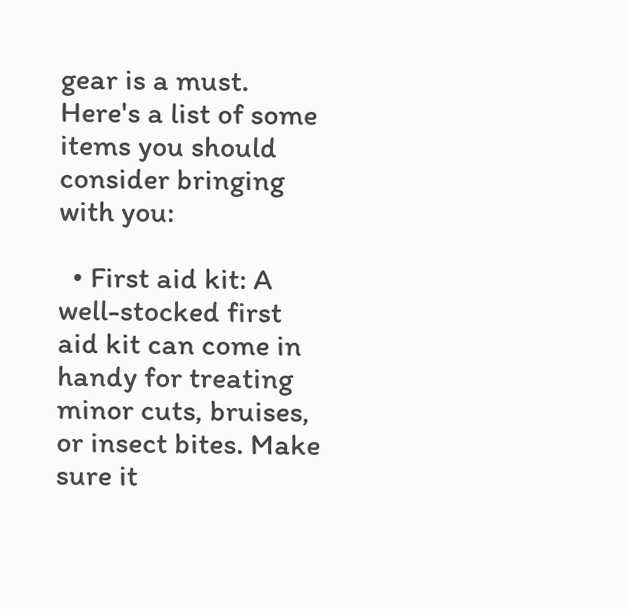gear is a must. Here's a list of some items you should consider bringing with you:

  • First aid kit: A well-stocked first aid kit can come in handy for treating minor cuts, bruises, or insect bites. Make sure it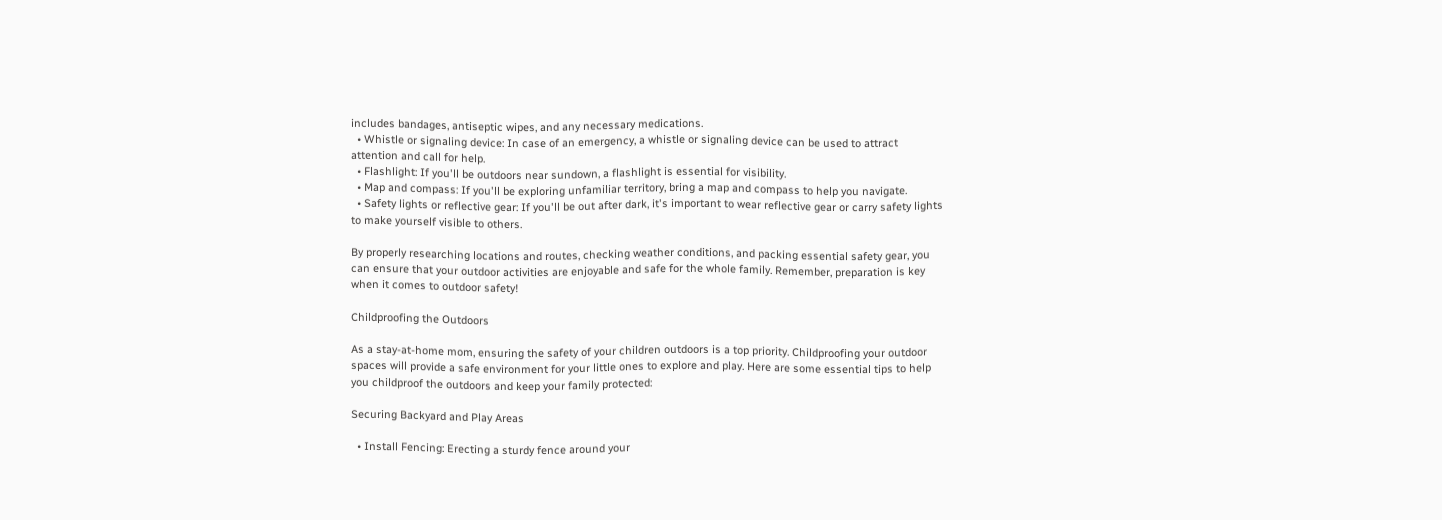includes bandages, antiseptic wipes, and any necessary medications.
  • Whistle or signaling device: In case of an emergency, a whistle or signaling device can be used to attract attention and call for help.
  • Flashlight: If you'll be outdoors near sundown, a flashlight is essential for visibility.
  • Map and compass: If you'll be exploring unfamiliar territory, bring a map and compass to help you navigate.
  • Safety lights or reflective gear: If you'll be out after dark, it's important to wear reflective gear or carry safety lights to make yourself visible to others.

By properly researching locations and routes, checking weather conditions, and packing essential safety gear, you can ensure that your outdoor activities are enjoyable and safe for the whole family. Remember, preparation is key when it comes to outdoor safety!

Childproofing the Outdoors

As a stay-at-home mom, ensuring the safety of your children outdoors is a top priority. Childproofing your outdoor spaces will provide a safe environment for your little ones to explore and play. Here are some essential tips to help you childproof the outdoors and keep your family protected:

Securing Backyard and Play Areas

  • Install Fencing: Erecting a sturdy fence around your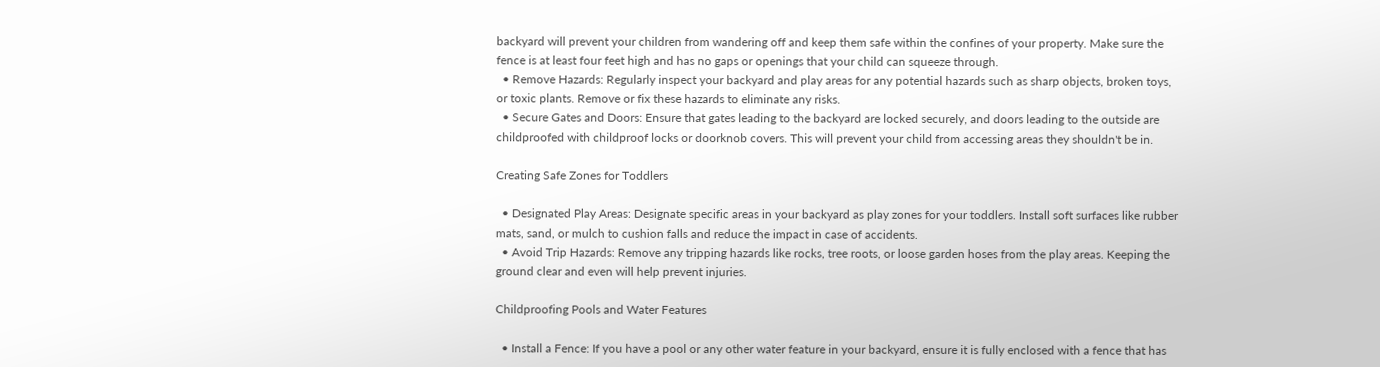backyard will prevent your children from wandering off and keep them safe within the confines of your property. Make sure the fence is at least four feet high and has no gaps or openings that your child can squeeze through.
  • Remove Hazards: Regularly inspect your backyard and play areas for any potential hazards such as sharp objects, broken toys, or toxic plants. Remove or fix these hazards to eliminate any risks.
  • Secure Gates and Doors: Ensure that gates leading to the backyard are locked securely, and doors leading to the outside are childproofed with childproof locks or doorknob covers. This will prevent your child from accessing areas they shouldn't be in.

Creating Safe Zones for Toddlers

  • Designated Play Areas: Designate specific areas in your backyard as play zones for your toddlers. Install soft surfaces like rubber mats, sand, or mulch to cushion falls and reduce the impact in case of accidents.
  • Avoid Trip Hazards: Remove any tripping hazards like rocks, tree roots, or loose garden hoses from the play areas. Keeping the ground clear and even will help prevent injuries.

Childproofing Pools and Water Features

  • Install a Fence: If you have a pool or any other water feature in your backyard, ensure it is fully enclosed with a fence that has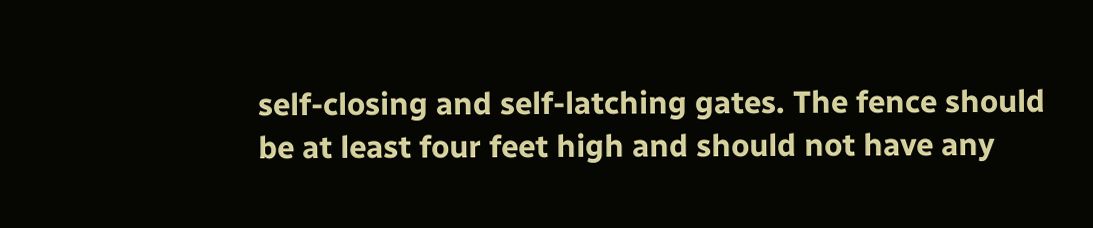self-closing and self-latching gates. The fence should be at least four feet high and should not have any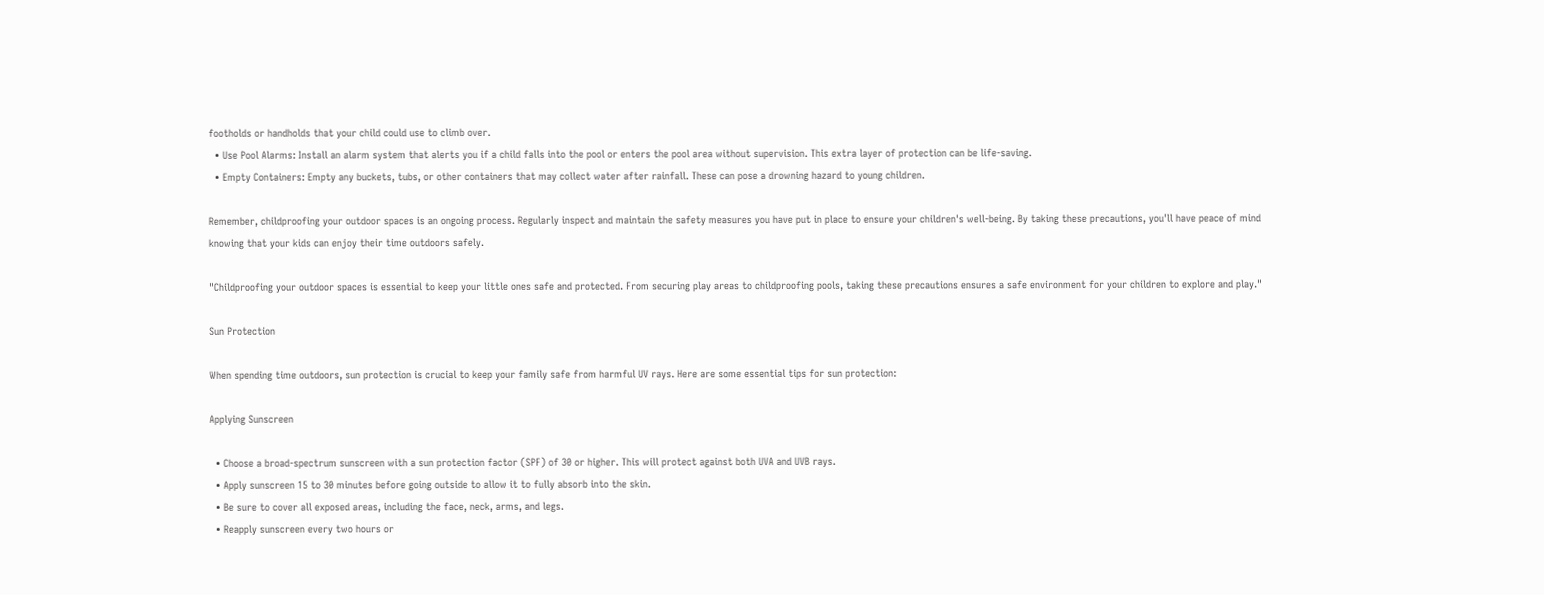footholds or handholds that your child could use to climb over.
  • Use Pool Alarms: Install an alarm system that alerts you if a child falls into the pool or enters the pool area without supervision. This extra layer of protection can be life-saving.
  • Empty Containers: Empty any buckets, tubs, or other containers that may collect water after rainfall. These can pose a drowning hazard to young children.

Remember, childproofing your outdoor spaces is an ongoing process. Regularly inspect and maintain the safety measures you have put in place to ensure your children's well-being. By taking these precautions, you'll have peace of mind knowing that your kids can enjoy their time outdoors safely.

"Childproofing your outdoor spaces is essential to keep your little ones safe and protected. From securing play areas to childproofing pools, taking these precautions ensures a safe environment for your children to explore and play."

Sun Protection

When spending time outdoors, sun protection is crucial to keep your family safe from harmful UV rays. Here are some essential tips for sun protection:

Applying Sunscreen

  • Choose a broad-spectrum sunscreen with a sun protection factor (SPF) of 30 or higher. This will protect against both UVA and UVB rays.
  • Apply sunscreen 15 to 30 minutes before going outside to allow it to fully absorb into the skin.
  • Be sure to cover all exposed areas, including the face, neck, arms, and legs.
  • Reapply sunscreen every two hours or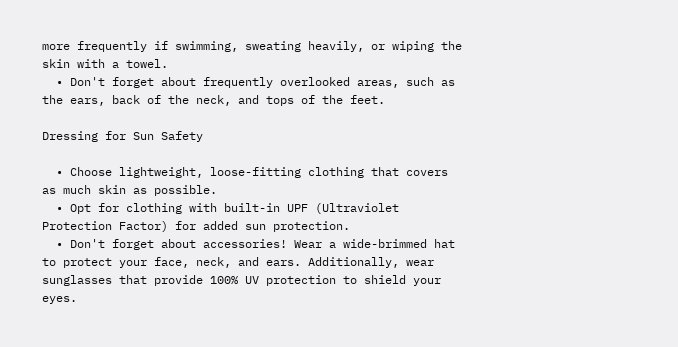more frequently if swimming, sweating heavily, or wiping the skin with a towel.
  • Don't forget about frequently overlooked areas, such as the ears, back of the neck, and tops of the feet.

Dressing for Sun Safety

  • Choose lightweight, loose-fitting clothing that covers as much skin as possible.
  • Opt for clothing with built-in UPF (Ultraviolet Protection Factor) for added sun protection.
  • Don't forget about accessories! Wear a wide-brimmed hat to protect your face, neck, and ears. Additionally, wear sunglasses that provide 100% UV protection to shield your eyes.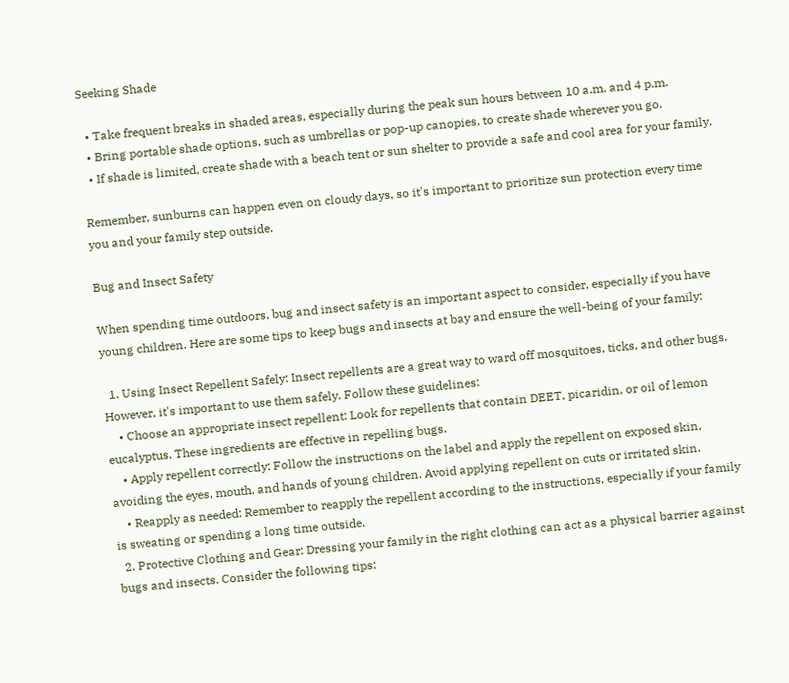Seeking Shade

  • Take frequent breaks in shaded areas, especially during the peak sun hours between 10 a.m. and 4 p.m.
  • Bring portable shade options, such as umbrellas or pop-up canopies, to create shade wherever you go.
  • If shade is limited, create shade with a beach tent or sun shelter to provide a safe and cool area for your family.

Remember, sunburns can happen even on cloudy days, so it's important to prioritize sun protection every time you and your family step outside.

Bug and Insect Safety

When spending time outdoors, bug and insect safety is an important aspect to consider, especially if you have young children. Here are some tips to keep bugs and insects at bay and ensure the well-being of your family:

  1. Using Insect Repellent Safely: Insect repellents are a great way to ward off mosquitoes, ticks, and other bugs. However, it's important to use them safely. Follow these guidelines:
    • Choose an appropriate insect repellent: Look for repellents that contain DEET, picaridin, or oil of lemon eucalyptus. These ingredients are effective in repelling bugs.
    • Apply repellent correctly: Follow the instructions on the label and apply the repellent on exposed skin, avoiding the eyes, mouth, and hands of young children. Avoid applying repellent on cuts or irritated skin.
    • Reapply as needed: Remember to reapply the repellent according to the instructions, especially if your family is sweating or spending a long time outside.
  2. Protective Clothing and Gear: Dressing your family in the right clothing can act as a physical barrier against bugs and insects. Consider the following tips: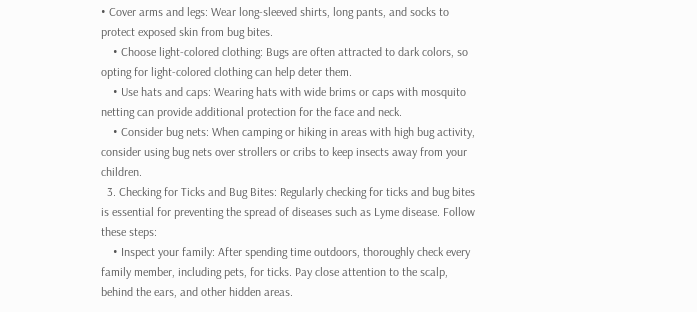• Cover arms and legs: Wear long-sleeved shirts, long pants, and socks to protect exposed skin from bug bites.
    • Choose light-colored clothing: Bugs are often attracted to dark colors, so opting for light-colored clothing can help deter them.
    • Use hats and caps: Wearing hats with wide brims or caps with mosquito netting can provide additional protection for the face and neck.
    • Consider bug nets: When camping or hiking in areas with high bug activity, consider using bug nets over strollers or cribs to keep insects away from your children.
  3. Checking for Ticks and Bug Bites: Regularly checking for ticks and bug bites is essential for preventing the spread of diseases such as Lyme disease. Follow these steps:
    • Inspect your family: After spending time outdoors, thoroughly check every family member, including pets, for ticks. Pay close attention to the scalp, behind the ears, and other hidden areas.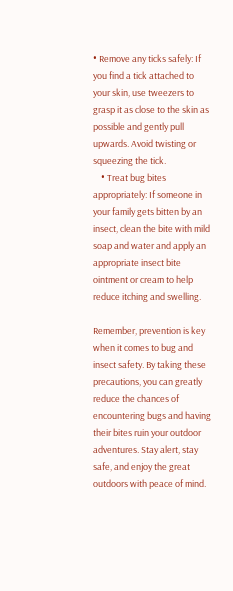• Remove any ticks safely: If you find a tick attached to your skin, use tweezers to grasp it as close to the skin as possible and gently pull upwards. Avoid twisting or squeezing the tick.
    • Treat bug bites appropriately: If someone in your family gets bitten by an insect, clean the bite with mild soap and water and apply an appropriate insect bite ointment or cream to help reduce itching and swelling.

Remember, prevention is key when it comes to bug and insect safety. By taking these precautions, you can greatly reduce the chances of encountering bugs and having their bites ruin your outdoor adventures. Stay alert, stay safe, and enjoy the great outdoors with peace of mind.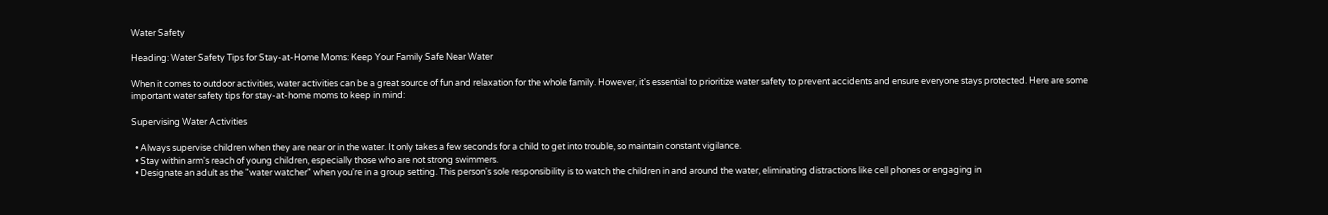Water Safety

Heading: Water Safety Tips for Stay-at-Home Moms: Keep Your Family Safe Near Water

When it comes to outdoor activities, water activities can be a great source of fun and relaxation for the whole family. However, it's essential to prioritize water safety to prevent accidents and ensure everyone stays protected. Here are some important water safety tips for stay-at-home moms to keep in mind:

Supervising Water Activities

  • Always supervise children when they are near or in the water. It only takes a few seconds for a child to get into trouble, so maintain constant vigilance.
  • Stay within arm's reach of young children, especially those who are not strong swimmers.
  • Designate an adult as the "water watcher" when you're in a group setting. This person's sole responsibility is to watch the children in and around the water, eliminating distractions like cell phones or engaging in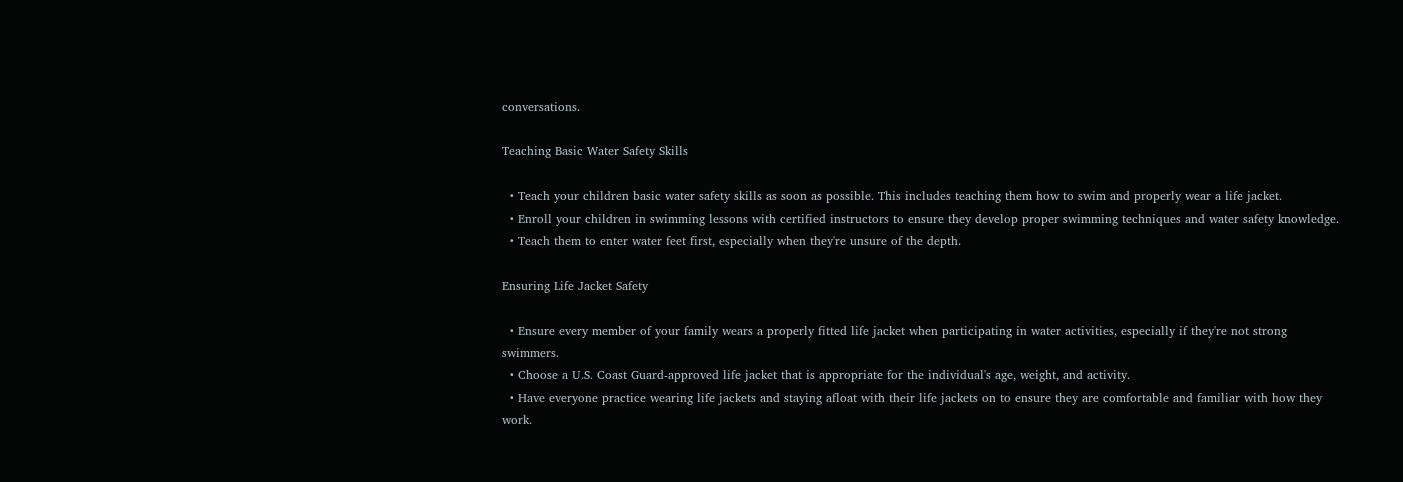conversations.

Teaching Basic Water Safety Skills

  • Teach your children basic water safety skills as soon as possible. This includes teaching them how to swim and properly wear a life jacket.
  • Enroll your children in swimming lessons with certified instructors to ensure they develop proper swimming techniques and water safety knowledge.
  • Teach them to enter water feet first, especially when they're unsure of the depth.

Ensuring Life Jacket Safety

  • Ensure every member of your family wears a properly fitted life jacket when participating in water activities, especially if they're not strong swimmers.
  • Choose a U.S. Coast Guard-approved life jacket that is appropriate for the individual's age, weight, and activity.
  • Have everyone practice wearing life jackets and staying afloat with their life jackets on to ensure they are comfortable and familiar with how they work.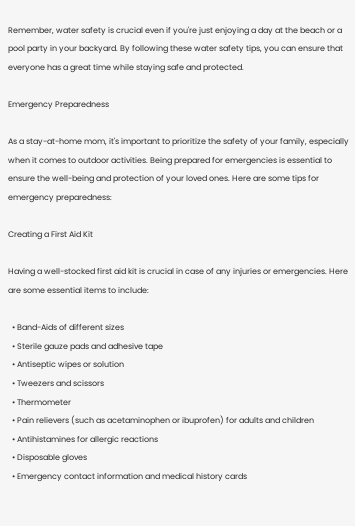Remember, water safety is crucial even if you're just enjoying a day at the beach or a pool party in your backyard. By following these water safety tips, you can ensure that everyone has a great time while staying safe and protected.

Emergency Preparedness

As a stay-at-home mom, it's important to prioritize the safety of your family, especially when it comes to outdoor activities. Being prepared for emergencies is essential to ensure the well-being and protection of your loved ones. Here are some tips for emergency preparedness:

Creating a First Aid Kit

Having a well-stocked first aid kit is crucial in case of any injuries or emergencies. Here are some essential items to include:

  • Band-Aids of different sizes
  • Sterile gauze pads and adhesive tape
  • Antiseptic wipes or solution
  • Tweezers and scissors
  • Thermometer
  • Pain relievers (such as acetaminophen or ibuprofen) for adults and children
  • Antihistamines for allergic reactions
  • Disposable gloves
  • Emergency contact information and medical history cards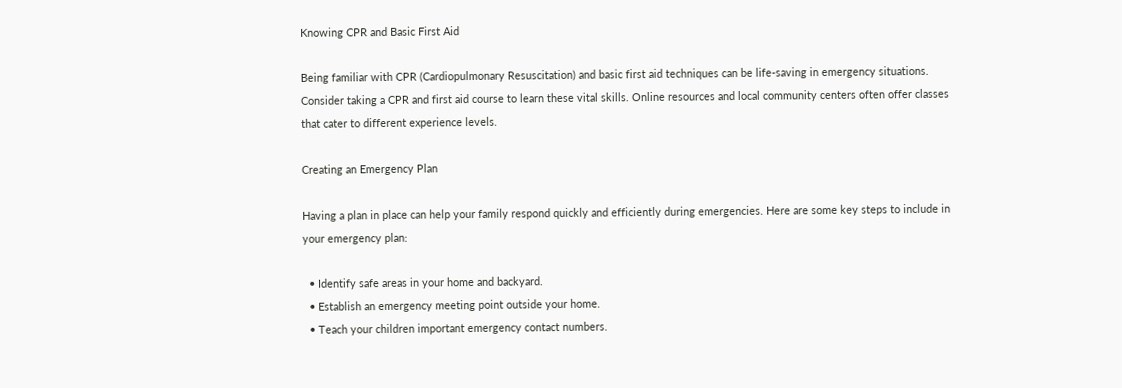Knowing CPR and Basic First Aid

Being familiar with CPR (Cardiopulmonary Resuscitation) and basic first aid techniques can be life-saving in emergency situations. Consider taking a CPR and first aid course to learn these vital skills. Online resources and local community centers often offer classes that cater to different experience levels.

Creating an Emergency Plan

Having a plan in place can help your family respond quickly and efficiently during emergencies. Here are some key steps to include in your emergency plan:

  • Identify safe areas in your home and backyard.
  • Establish an emergency meeting point outside your home.
  • Teach your children important emergency contact numbers.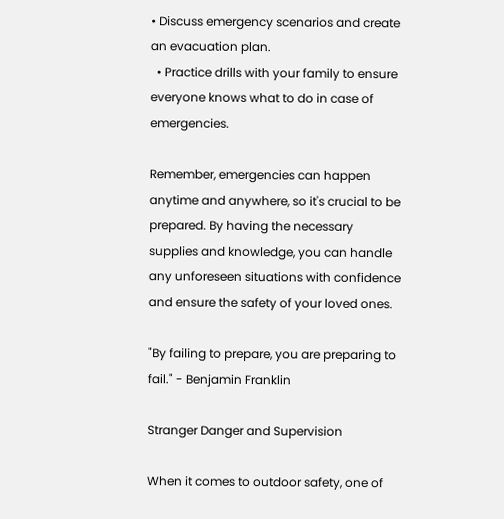• Discuss emergency scenarios and create an evacuation plan.
  • Practice drills with your family to ensure everyone knows what to do in case of emergencies.

Remember, emergencies can happen anytime and anywhere, so it's crucial to be prepared. By having the necessary supplies and knowledge, you can handle any unforeseen situations with confidence and ensure the safety of your loved ones.

"By failing to prepare, you are preparing to fail." - Benjamin Franklin

Stranger Danger and Supervision

When it comes to outdoor safety, one of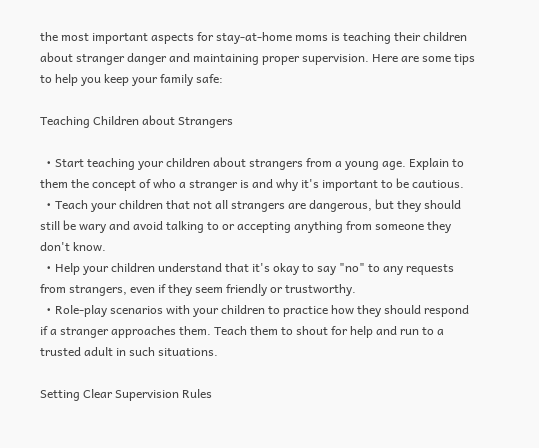the most important aspects for stay-at-home moms is teaching their children about stranger danger and maintaining proper supervision. Here are some tips to help you keep your family safe:

Teaching Children about Strangers

  • Start teaching your children about strangers from a young age. Explain to them the concept of who a stranger is and why it's important to be cautious.
  • Teach your children that not all strangers are dangerous, but they should still be wary and avoid talking to or accepting anything from someone they don't know.
  • Help your children understand that it's okay to say "no" to any requests from strangers, even if they seem friendly or trustworthy.
  • Role-play scenarios with your children to practice how they should respond if a stranger approaches them. Teach them to shout for help and run to a trusted adult in such situations.

Setting Clear Supervision Rules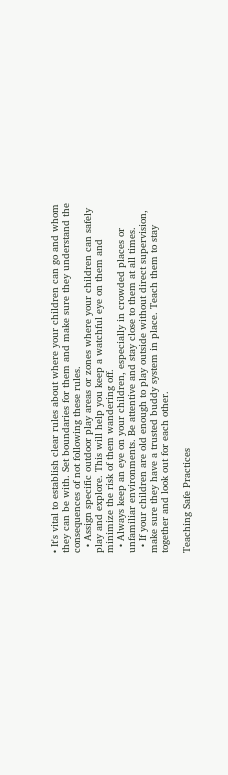• It's vital to establish clear rules about where your children can go and whom they can be with. Set boundaries for them and make sure they understand the consequences of not following these rules.
  • Assign specific outdoor play areas or zones where your children can safely play and explore. This will help you keep a watchful eye on them and minimize the risk of them wandering off.
  • Always keep an eye on your children, especially in crowded places or unfamiliar environments. Be attentive and stay close to them at all times.
  • If your children are old enough to play outside without direct supervision, make sure they have a trusted buddy system in place. Teach them to stay together and look out for each other.

Teaching Safe Practices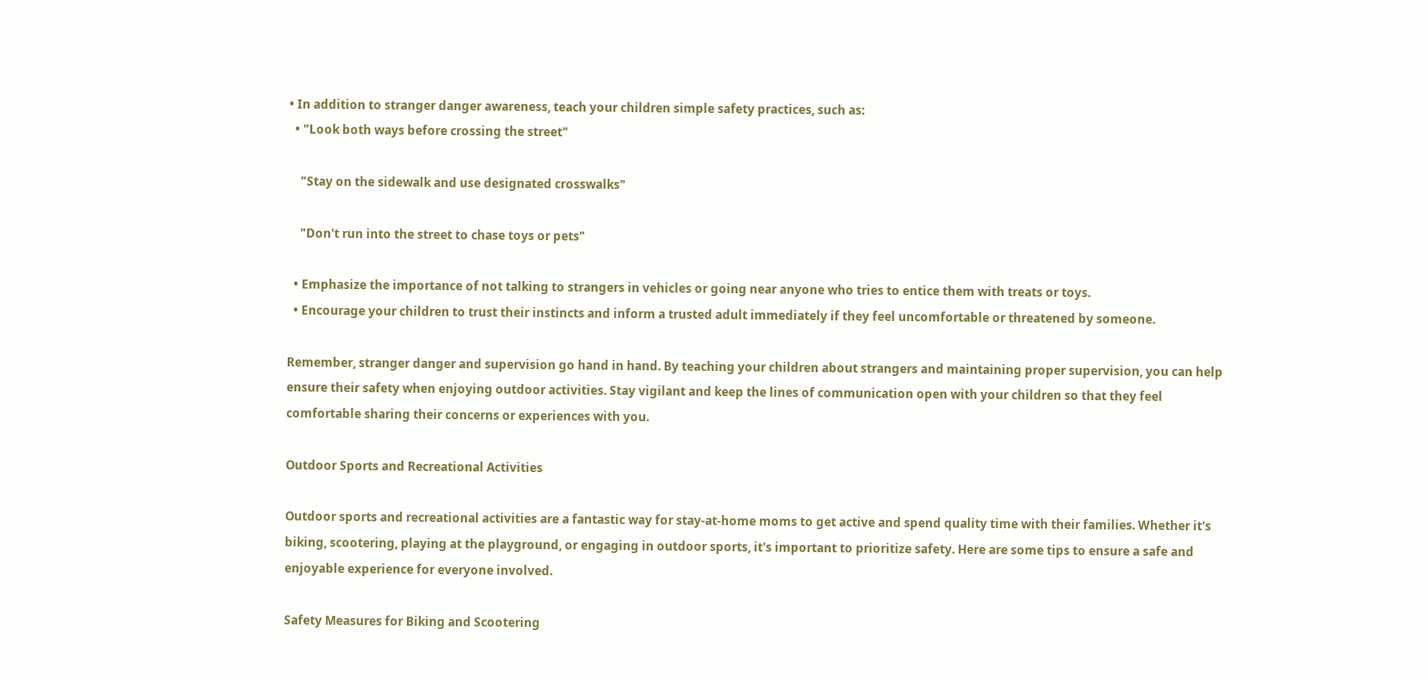• In addition to stranger danger awareness, teach your children simple safety practices, such as:
  • "Look both ways before crossing the street"

    "Stay on the sidewalk and use designated crosswalks"

    "Don't run into the street to chase toys or pets"

  • Emphasize the importance of not talking to strangers in vehicles or going near anyone who tries to entice them with treats or toys.
  • Encourage your children to trust their instincts and inform a trusted adult immediately if they feel uncomfortable or threatened by someone.

Remember, stranger danger and supervision go hand in hand. By teaching your children about strangers and maintaining proper supervision, you can help ensure their safety when enjoying outdoor activities. Stay vigilant and keep the lines of communication open with your children so that they feel comfortable sharing their concerns or experiences with you.

Outdoor Sports and Recreational Activities

Outdoor sports and recreational activities are a fantastic way for stay-at-home moms to get active and spend quality time with their families. Whether it's biking, scootering, playing at the playground, or engaging in outdoor sports, it's important to prioritize safety. Here are some tips to ensure a safe and enjoyable experience for everyone involved.

Safety Measures for Biking and Scootering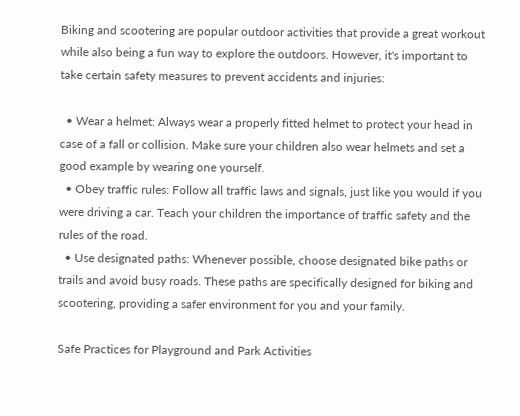Biking and scootering are popular outdoor activities that provide a great workout while also being a fun way to explore the outdoors. However, it's important to take certain safety measures to prevent accidents and injuries:

  • Wear a helmet: Always wear a properly fitted helmet to protect your head in case of a fall or collision. Make sure your children also wear helmets and set a good example by wearing one yourself.
  • Obey traffic rules: Follow all traffic laws and signals, just like you would if you were driving a car. Teach your children the importance of traffic safety and the rules of the road.
  • Use designated paths: Whenever possible, choose designated bike paths or trails and avoid busy roads. These paths are specifically designed for biking and scootering, providing a safer environment for you and your family.

Safe Practices for Playground and Park Activities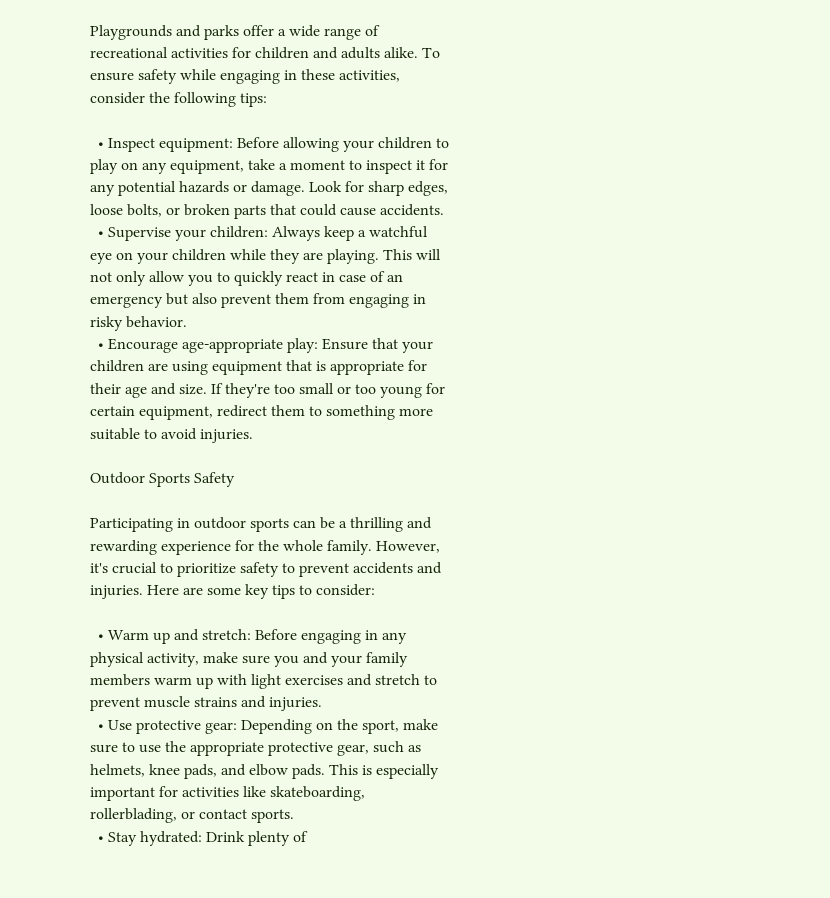Playgrounds and parks offer a wide range of recreational activities for children and adults alike. To ensure safety while engaging in these activities, consider the following tips:

  • Inspect equipment: Before allowing your children to play on any equipment, take a moment to inspect it for any potential hazards or damage. Look for sharp edges, loose bolts, or broken parts that could cause accidents.
  • Supervise your children: Always keep a watchful eye on your children while they are playing. This will not only allow you to quickly react in case of an emergency but also prevent them from engaging in risky behavior.
  • Encourage age-appropriate play: Ensure that your children are using equipment that is appropriate for their age and size. If they're too small or too young for certain equipment, redirect them to something more suitable to avoid injuries.

Outdoor Sports Safety

Participating in outdoor sports can be a thrilling and rewarding experience for the whole family. However, it's crucial to prioritize safety to prevent accidents and injuries. Here are some key tips to consider:

  • Warm up and stretch: Before engaging in any physical activity, make sure you and your family members warm up with light exercises and stretch to prevent muscle strains and injuries.
  • Use protective gear: Depending on the sport, make sure to use the appropriate protective gear, such as helmets, knee pads, and elbow pads. This is especially important for activities like skateboarding, rollerblading, or contact sports.
  • Stay hydrated: Drink plenty of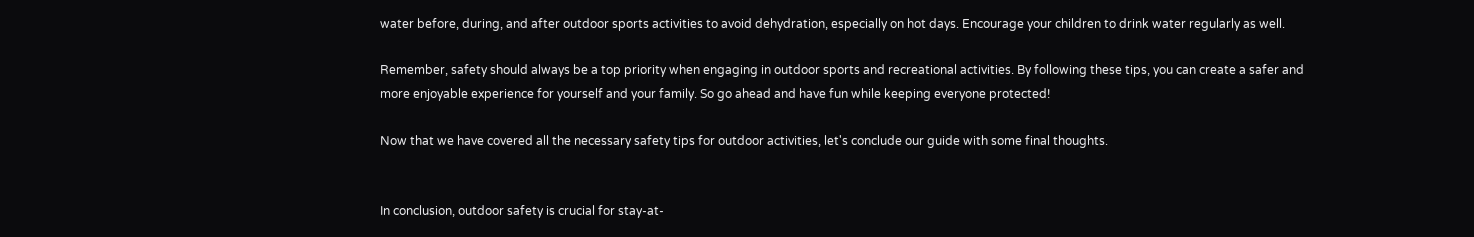water before, during, and after outdoor sports activities to avoid dehydration, especially on hot days. Encourage your children to drink water regularly as well.

Remember, safety should always be a top priority when engaging in outdoor sports and recreational activities. By following these tips, you can create a safer and more enjoyable experience for yourself and your family. So go ahead and have fun while keeping everyone protected!

Now that we have covered all the necessary safety tips for outdoor activities, let's conclude our guide with some final thoughts.


In conclusion, outdoor safety is crucial for stay-at-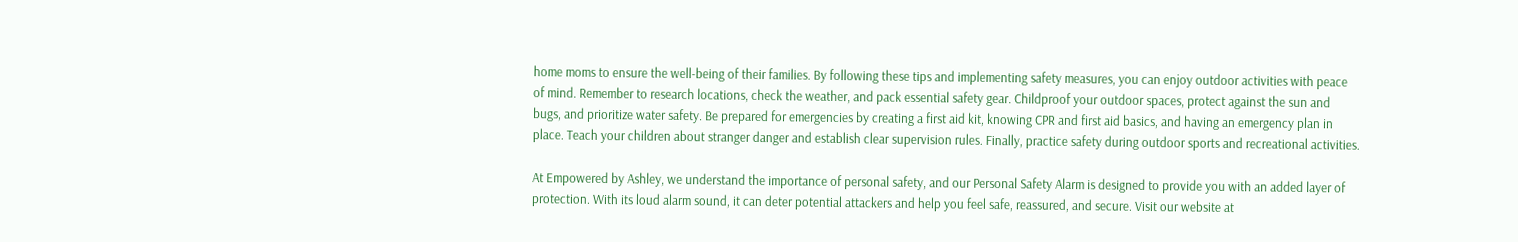home moms to ensure the well-being of their families. By following these tips and implementing safety measures, you can enjoy outdoor activities with peace of mind. Remember to research locations, check the weather, and pack essential safety gear. Childproof your outdoor spaces, protect against the sun and bugs, and prioritize water safety. Be prepared for emergencies by creating a first aid kit, knowing CPR and first aid basics, and having an emergency plan in place. Teach your children about stranger danger and establish clear supervision rules. Finally, practice safety during outdoor sports and recreational activities.

At Empowered by Ashley, we understand the importance of personal safety, and our Personal Safety Alarm is designed to provide you with an added layer of protection. With its loud alarm sound, it can deter potential attackers and help you feel safe, reassured, and secure. Visit our website at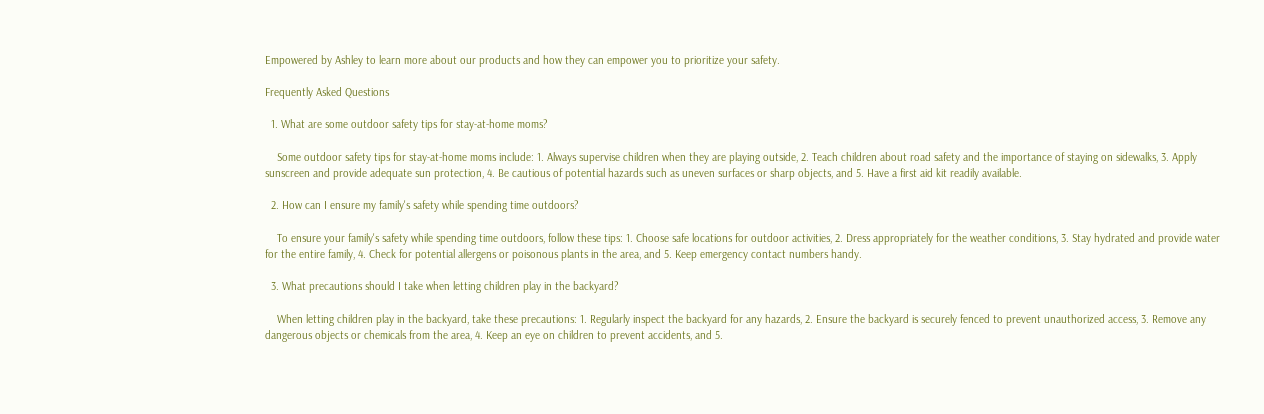Empowered by Ashley to learn more about our products and how they can empower you to prioritize your safety.

Frequently Asked Questions

  1. What are some outdoor safety tips for stay-at-home moms?

    Some outdoor safety tips for stay-at-home moms include: 1. Always supervise children when they are playing outside, 2. Teach children about road safety and the importance of staying on sidewalks, 3. Apply sunscreen and provide adequate sun protection, 4. Be cautious of potential hazards such as uneven surfaces or sharp objects, and 5. Have a first aid kit readily available.

  2. How can I ensure my family's safety while spending time outdoors?

    To ensure your family's safety while spending time outdoors, follow these tips: 1. Choose safe locations for outdoor activities, 2. Dress appropriately for the weather conditions, 3. Stay hydrated and provide water for the entire family, 4. Check for potential allergens or poisonous plants in the area, and 5. Keep emergency contact numbers handy.

  3. What precautions should I take when letting children play in the backyard?

    When letting children play in the backyard, take these precautions: 1. Regularly inspect the backyard for any hazards, 2. Ensure the backyard is securely fenced to prevent unauthorized access, 3. Remove any dangerous objects or chemicals from the area, 4. Keep an eye on children to prevent accidents, and 5.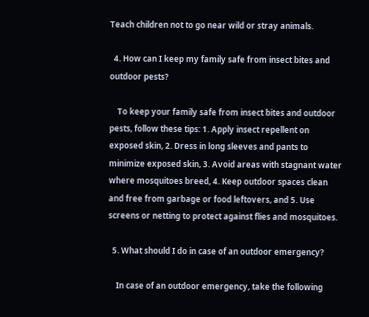Teach children not to go near wild or stray animals.

  4. How can I keep my family safe from insect bites and outdoor pests?

    To keep your family safe from insect bites and outdoor pests, follow these tips: 1. Apply insect repellent on exposed skin, 2. Dress in long sleeves and pants to minimize exposed skin, 3. Avoid areas with stagnant water where mosquitoes breed, 4. Keep outdoor spaces clean and free from garbage or food leftovers, and 5. Use screens or netting to protect against flies and mosquitoes.

  5. What should I do in case of an outdoor emergency?

    In case of an outdoor emergency, take the following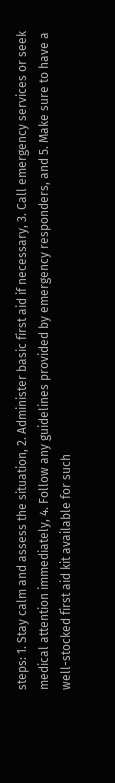steps: 1. Stay calm and assess the situation, 2. Administer basic first aid if necessary, 3. Call emergency services or seek medical attention immediately, 4. Follow any guidelines provided by emergency responders, and 5. Make sure to have a well-stocked first aid kit available for such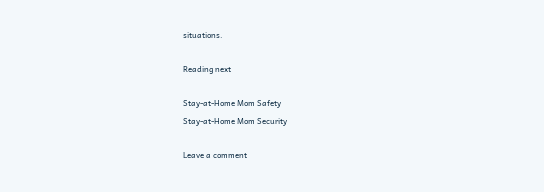situations.

Reading next

Stay-at-Home Mom Safety
Stay-at-Home Mom Security

Leave a comment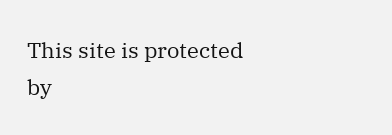This site is protected by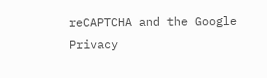reCAPTCHA and the Google Privacy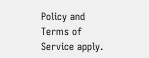Policy and Terms of Service apply.